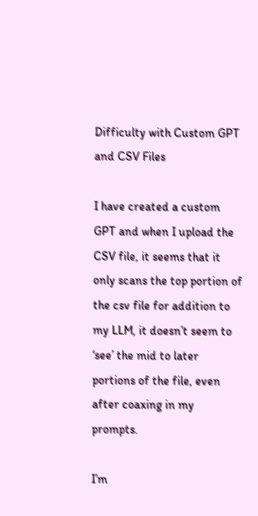Difficulty with Custom GPT and CSV Files

I have created a custom GPT and when I upload the CSV file, it seems that it only scans the top portion of the csv file for addition to my LLM, it doesn’t seem to ‘see’ the mid to later portions of the file, even after coaxing in my prompts.

I’m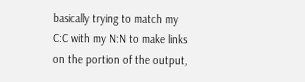basically trying to match my C:C with my N:N to make links on the portion of the output,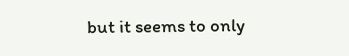but it seems to only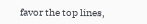favor the top lines,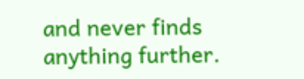and never finds anything further.